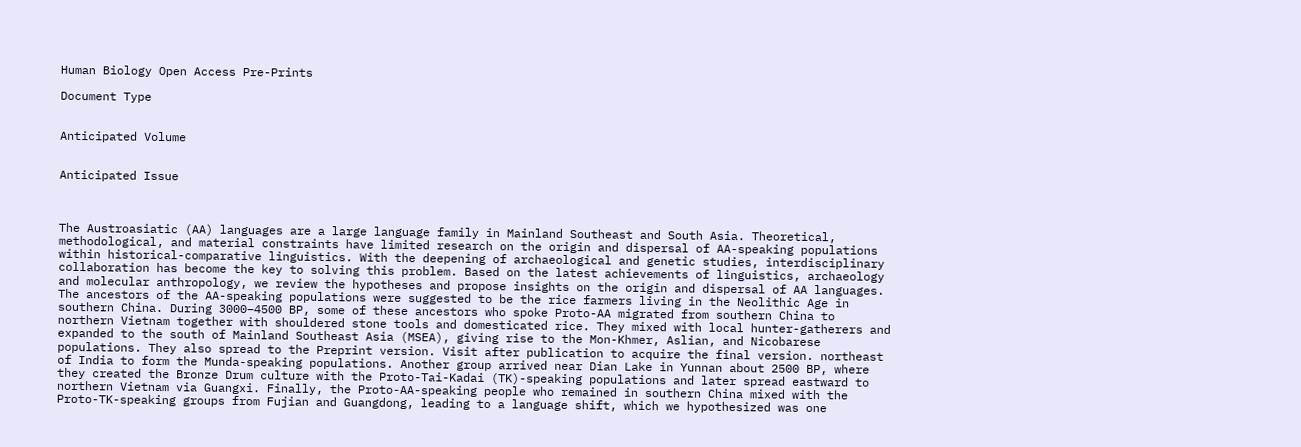Human Biology Open Access Pre-Prints

Document Type


Anticipated Volume


Anticipated Issue



The Austroasiatic (AA) languages are a large language family in Mainland Southeast and South Asia. Theoretical, methodological, and material constraints have limited research on the origin and dispersal of AA-speaking populations within historical-comparative linguistics. With the deepening of archaeological and genetic studies, interdisciplinary collaboration has become the key to solving this problem. Based on the latest achievements of linguistics, archaeology and molecular anthropology, we review the hypotheses and propose insights on the origin and dispersal of AA languages. The ancestors of the AA-speaking populations were suggested to be the rice farmers living in the Neolithic Age in southern China. During 3000–4500 BP, some of these ancestors who spoke Proto-AA migrated from southern China to northern Vietnam together with shouldered stone tools and domesticated rice. They mixed with local hunter-gatherers and expanded to the south of Mainland Southeast Asia (MSEA), giving rise to the Mon-Khmer, Aslian, and Nicobarese populations. They also spread to the Preprint version. Visit after publication to acquire the final version. northeast of India to form the Munda-speaking populations. Another group arrived near Dian Lake in Yunnan about 2500 BP, where they created the Bronze Drum culture with the Proto-Tai-Kadai (TK)-speaking populations and later spread eastward to northern Vietnam via Guangxi. Finally, the Proto-AA-speaking people who remained in southern China mixed with the Proto-TK-speaking groups from Fujian and Guangdong, leading to a language shift, which we hypothesized was one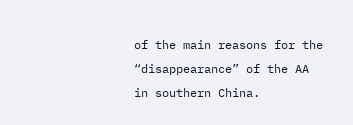of the main reasons for the “disappearance” of the AA in southern China.